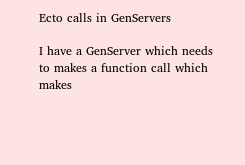Ecto calls in GenServers

I have a GenServer which needs to makes a function call which makes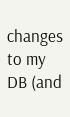changes to my DB (and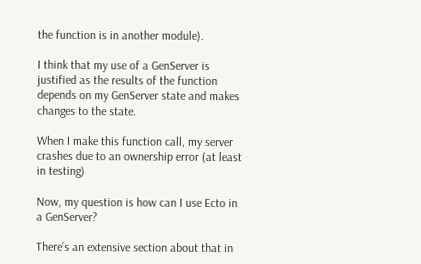the function is in another module).

I think that my use of a GenServer is justified as the results of the function depends on my GenServer state and makes changes to the state.

When I make this function call, my server crashes due to an ownership error (at least in testing)

Now, my question is how can I use Ecto in a GenServer?

There’s an extensive section about that in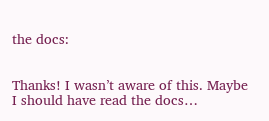the docs:


Thanks! I wasn’t aware of this. Maybe I should have read the docs…